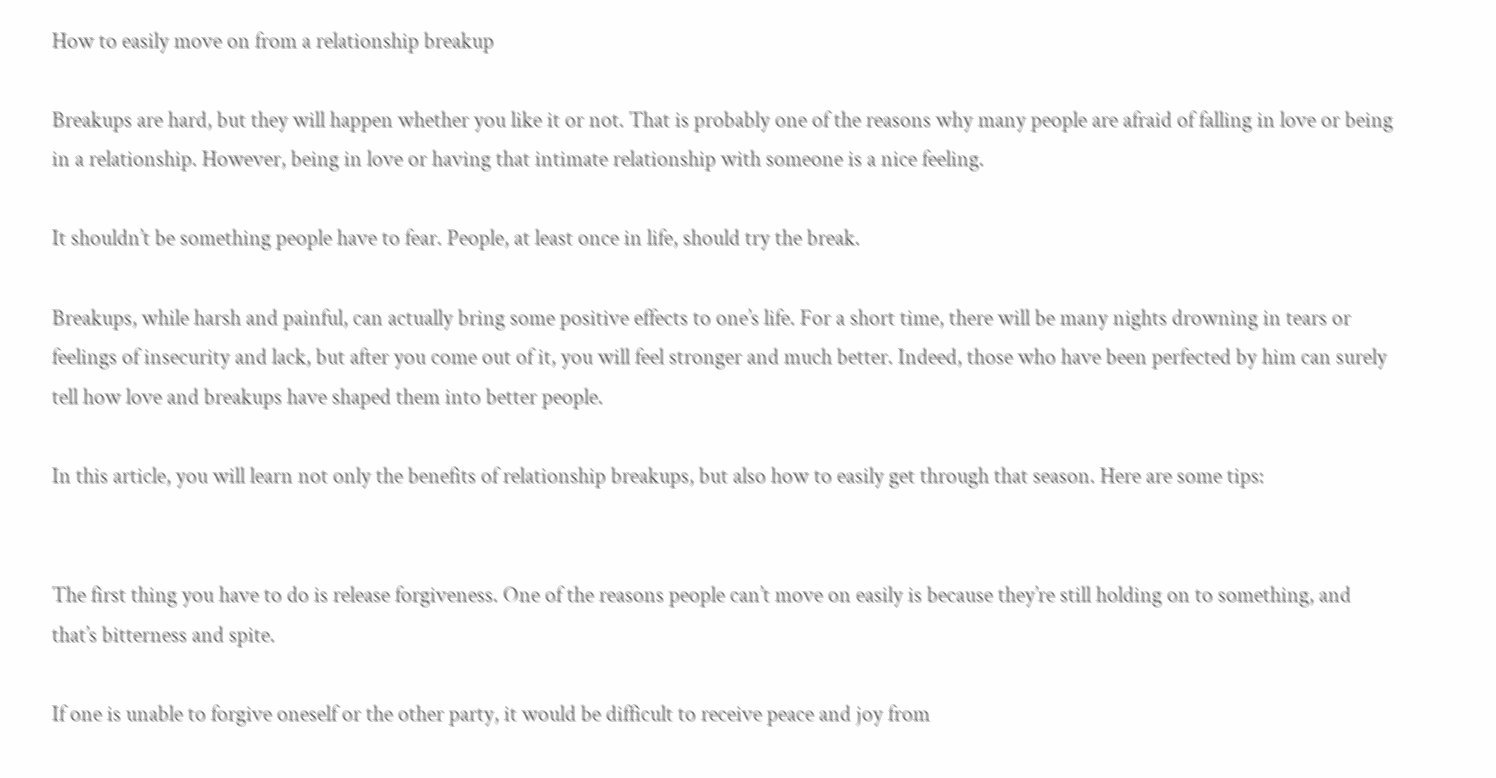How to easily move on from a relationship breakup

Breakups are hard, but they will happen whether you like it or not. That is probably one of the reasons why many people are afraid of falling in love or being in a relationship. However, being in love or having that intimate relationship with someone is a nice feeling.

It shouldn’t be something people have to fear. People, at least once in life, should try the break.

Breakups, while harsh and painful, can actually bring some positive effects to one’s life. For a short time, there will be many nights drowning in tears or feelings of insecurity and lack, but after you come out of it, you will feel stronger and much better. Indeed, those who have been perfected by him can surely tell how love and breakups have shaped them into better people.

In this article, you will learn not only the benefits of relationship breakups, but also how to easily get through that season. Here are some tips:


The first thing you have to do is release forgiveness. One of the reasons people can’t move on easily is because they’re still holding on to something, and that’s bitterness and spite.

If one is unable to forgive oneself or the other party, it would be difficult to receive peace and joy from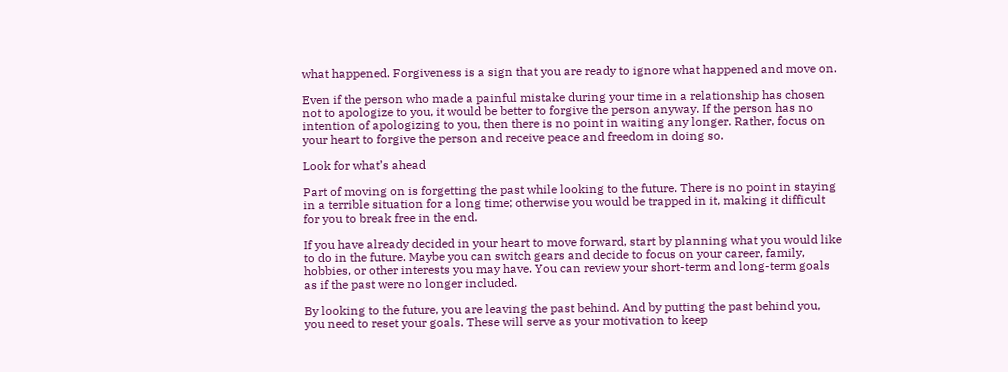what happened. Forgiveness is a sign that you are ready to ignore what happened and move on.

Even if the person who made a painful mistake during your time in a relationship has chosen not to apologize to you, it would be better to forgive the person anyway. If the person has no intention of apologizing to you, then there is no point in waiting any longer. Rather, focus on your heart to forgive the person and receive peace and freedom in doing so.

Look for what’s ahead

Part of moving on is forgetting the past while looking to the future. There is no point in staying in a terrible situation for a long time; otherwise you would be trapped in it, making it difficult for you to break free in the end.

If you have already decided in your heart to move forward, start by planning what you would like to do in the future. Maybe you can switch gears and decide to focus on your career, family, hobbies, or other interests you may have. You can review your short-term and long-term goals as if the past were no longer included.

By looking to the future, you are leaving the past behind. And by putting the past behind you, you need to reset your goals. These will serve as your motivation to keep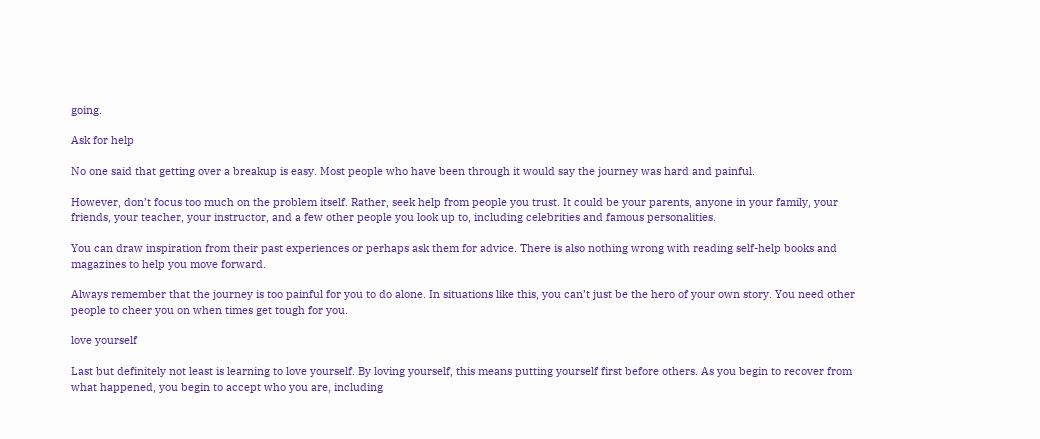going.

Ask for help

No one said that getting over a breakup is easy. Most people who have been through it would say the journey was hard and painful.

However, don’t focus too much on the problem itself. Rather, seek help from people you trust. It could be your parents, anyone in your family, your friends, your teacher, your instructor, and a few other people you look up to, including celebrities and famous personalities.

You can draw inspiration from their past experiences or perhaps ask them for advice. There is also nothing wrong with reading self-help books and magazines to help you move forward.

Always remember that the journey is too painful for you to do alone. In situations like this, you can’t just be the hero of your own story. You need other people to cheer you on when times get tough for you.

love yourself

Last but definitely not least is learning to love yourself. By loving yourself, this means putting yourself first before others. As you begin to recover from what happened, you begin to accept who you are, including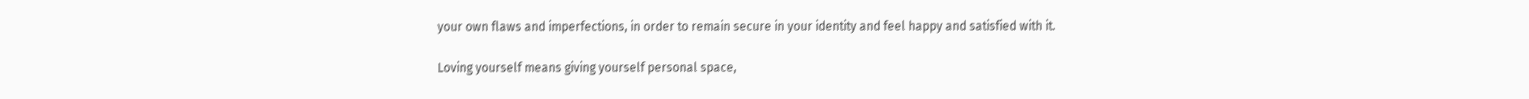your own flaws and imperfections, in order to remain secure in your identity and feel happy and satisfied with it.

Loving yourself means giving yourself personal space,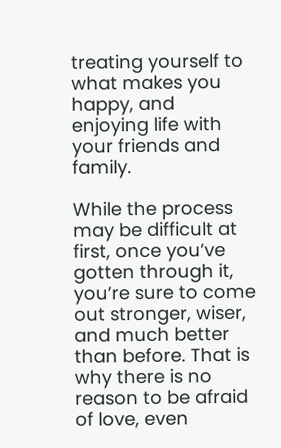treating yourself to what makes you happy, and enjoying life with your friends and family.

While the process may be difficult at first, once you’ve gotten through it, you’re sure to come out stronger, wiser, and much better than before. That is why there is no reason to be afraid of love, even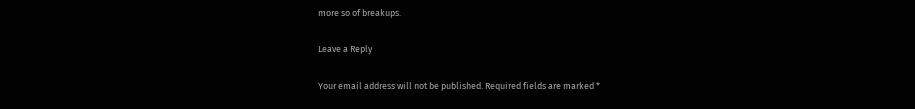more so of breakups.

Leave a Reply

Your email address will not be published. Required fields are marked *